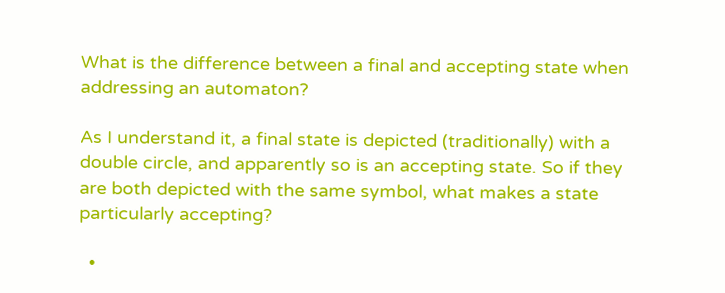What is the difference between a final and accepting state when addressing an automaton?

As I understand it, a final state is depicted (traditionally) with a double circle, and apparently so is an accepting state. So if they are both depicted with the same symbol, what makes a state particularly accepting?

  •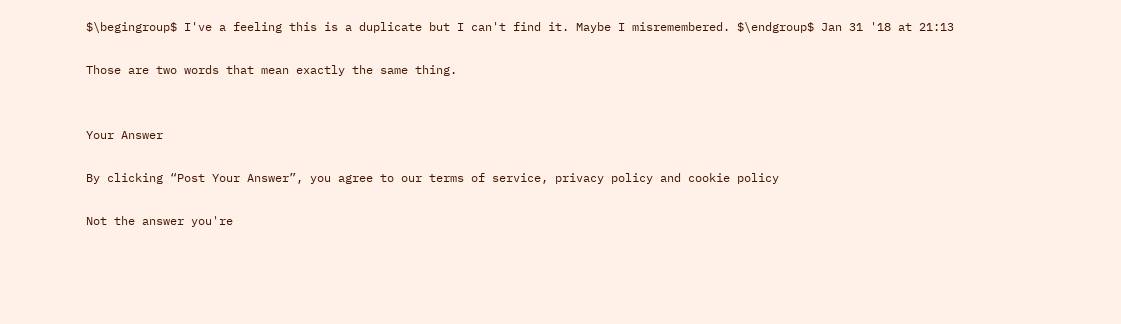$\begingroup$ I've a feeling this is a duplicate but I can't find it. Maybe I misremembered. $\endgroup$ Jan 31 '18 at 21:13

Those are two words that mean exactly the same thing.


Your Answer

By clicking “Post Your Answer”, you agree to our terms of service, privacy policy and cookie policy

Not the answer you're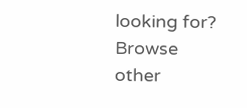looking for? Browse other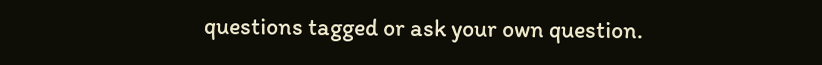questions tagged or ask your own question.